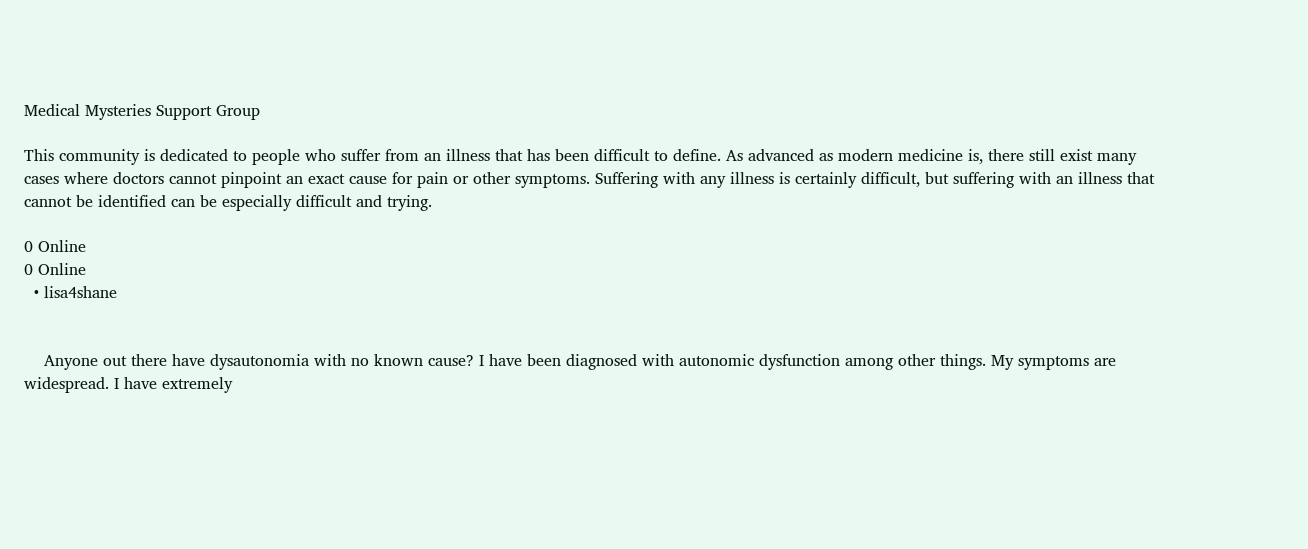Medical Mysteries Support Group

This community is dedicated to people who suffer from an illness that has been difficult to define. As advanced as modern medicine is, there still exist many cases where doctors cannot pinpoint an exact cause for pain or other symptoms. Suffering with any illness is certainly difficult, but suffering with an illness that cannot be identified can be especially difficult and trying.

0 Online
0 Online
  • lisa4shane


    Anyone out there have dysautonomia with no known cause? I have been diagnosed with autonomic dysfunction among other things. My symptoms are widespread. I have extremely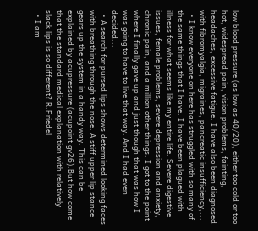low blood pressure (as low as 40/20), either too cold or too hot, widespread pain, vision problems, fainting, headaches, excessive fatigue. I have also been diagnosed with fibromyalgia, migraines, pancreatic insufficiency,...
  • I know everyone on here has struggled with so many of the same things that I have. I have been plagued with illness for what seems like my entire life. Severe digestive issues, female problems, severe depression and anxiety, chronic pain, and a million other things. I got to the point where I finally gave up and just though that was how I was going to have to live that way. And I had even decided...
  • A search for pursed lips shows determined looking faces with breathing through the nose. A stiff upper lip stance gears up the system in a handy way. This can be explained by acupressure (acupoint gv26).But how come that the standard medical explanation with relatively slack lips is so different? R.Friedel
  • I am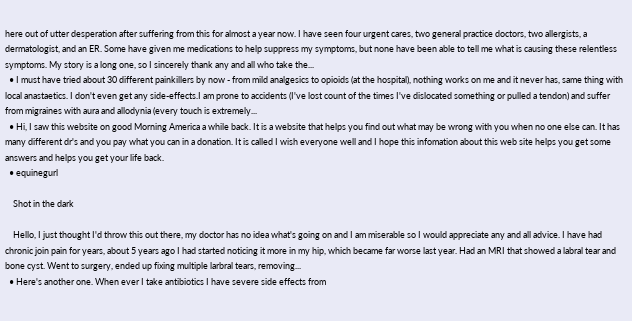here out of utter desperation after suffering from this for almost a year now. I have seen four urgent cares, two general practice doctors, two allergists, a dermatologist, and an ER. Some have given me medications to help suppress my symptoms, but none have been able to tell me what is causing these relentless symptoms. My story is a long one, so I sincerely thank any and all who take the...
  • I must have tried about 30 different painkillers by now - from mild analgesics to opioids (at the hospital), nothing works on me and it never has, same thing with local anastaetics. I don't even get any side-effects.I am prone to accidents (I've lost count of the times I've dislocated something or pulled a tendon) and suffer from migraines with aura and allodynia (every touch is extremely...
  • Hi, I saw this website on good Morning America a while back. It is a website that helps you find out what may be wrong with you when no one else can. It has many different dr's and you pay what you can in a donation. It is called I wish everyone well and I hope this infomation about this web site helps you get some answers and helps you get your life back.
  • equinegurl

    Shot in the dark

    Hello, I just thought I'd throw this out there, my doctor has no idea what's going on and I am miserable so I would appreciate any and all advice. I have had chronic join pain for years, about 5 years ago I had started noticing it more in my hip, which became far worse last year. Had an MRI that showed a labral tear and bone cyst. Went to surgery, ended up fixing multiple larbral tears, removing...
  • Here's another one. When ever I take antibiotics I have severe side effects from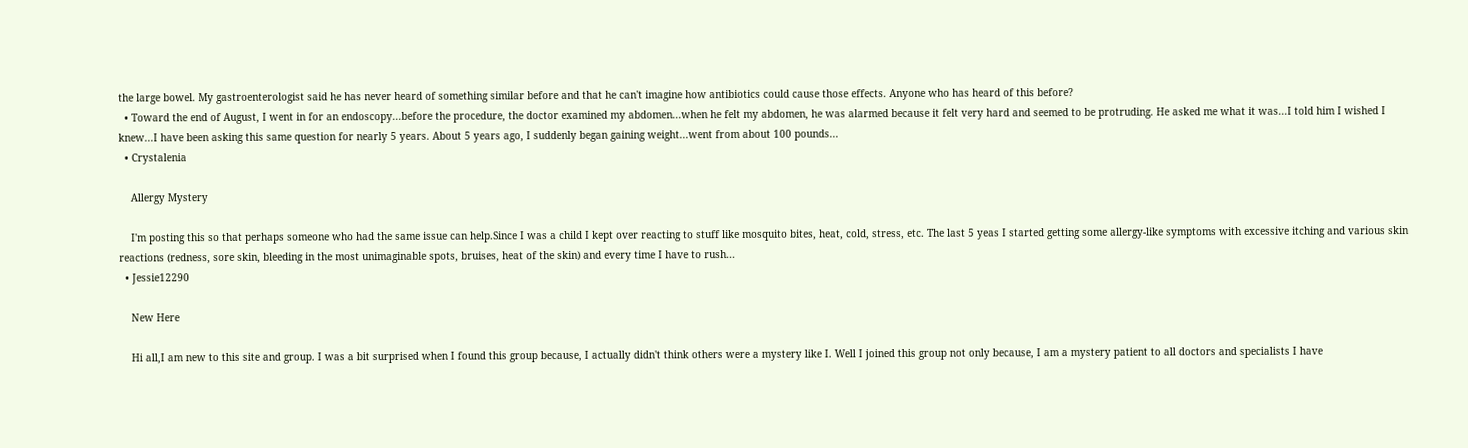the large bowel. My gastroenterologist said he has never heard of something similar before and that he can't imagine how antibiotics could cause those effects. Anyone who has heard of this before?
  • Toward the end of August, I went in for an endoscopy...before the procedure, the doctor examined my abdomen...when he felt my abdomen, he was alarmed because it felt very hard and seemed to be protruding. He asked me what it was...I told him I wished I knew...I have been asking this same question for nearly 5 years. About 5 years ago, I suddenly began gaining weight...went from about 100 pounds...
  • Crystalenia

    Allergy Mystery

    I'm posting this so that perhaps someone who had the same issue can help.Since I was a child I kept over reacting to stuff like mosquito bites, heat, cold, stress, etc. The last 5 yeas I started getting some allergy-like symptoms with excessive itching and various skin reactions (redness, sore skin, bleeding in the most unimaginable spots, bruises, heat of the skin) and every time I have to rush...
  • Jessie12290

    New Here

    Hi all,I am new to this site and group. I was a bit surprised when I found this group because, I actually didn't think others were a mystery like I. Well I joined this group not only because, I am a mystery patient to all doctors and specialists I have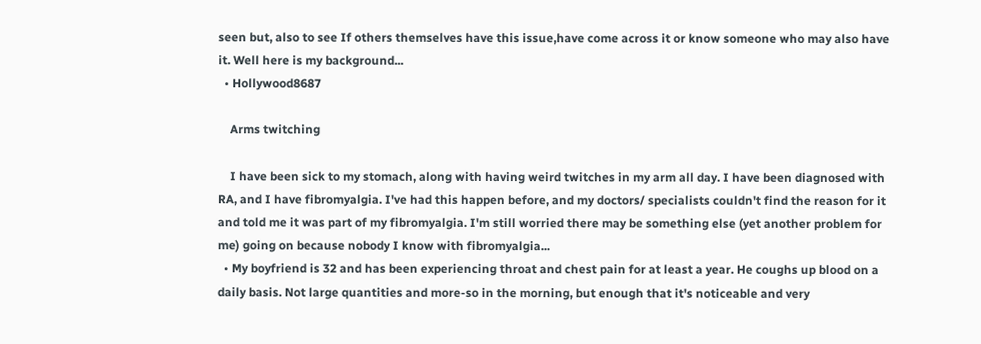seen but, also to see If others themselves have this issue,have come across it or know someone who may also have it. Well here is my background...
  • Hollywood8687

    Arms twitching

    I have been sick to my stomach, along with having weird twitches in my arm all day. I have been diagnosed with RA, and I have fibromyalgia. I've had this happen before, and my doctors/ specialists couldn't find the reason for it and told me it was part of my fibromyalgia. I'm still worried there may be something else (yet another problem for me) going on because nobody I know with fibromyalgia...
  • My boyfriend is 32 and has been experiencing throat and chest pain for at least a year. He coughs up blood on a daily basis. Not large quantities and more-so in the morning, but enough that it's noticeable and very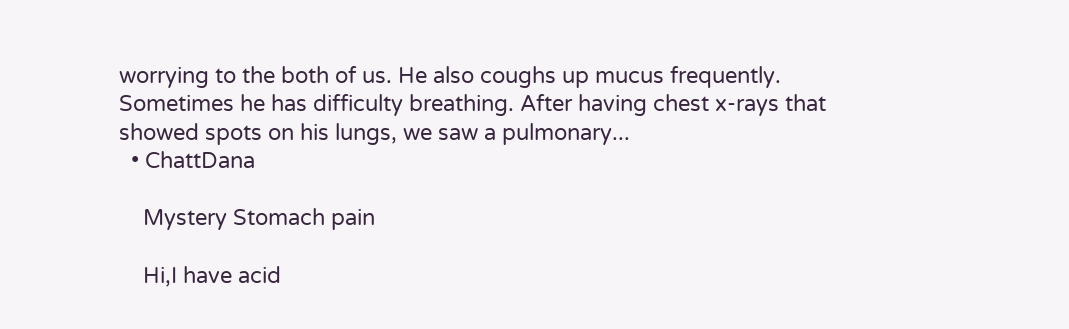worrying to the both of us. He also coughs up mucus frequently. Sometimes he has difficulty breathing. After having chest x-rays that showed spots on his lungs, we saw a pulmonary...
  • ChattDana

    Mystery Stomach pain

    Hi,I have acid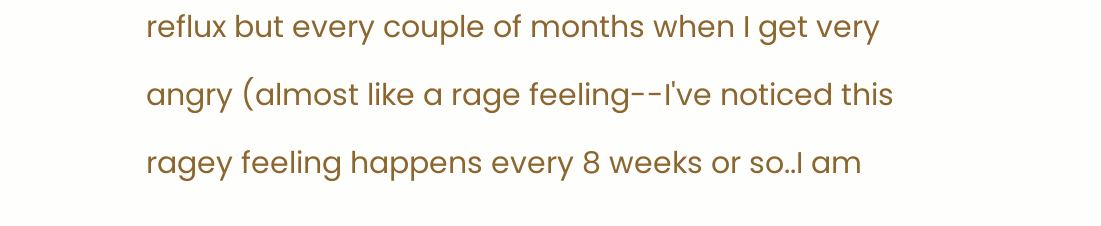reflux but every couple of months when I get very angry (almost like a rage feeling--I've noticed this ragey feeling happens every 8 weeks or so..I am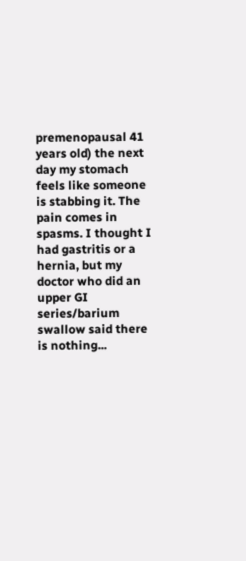premenopausal 41 years old) the next day my stomach feels like someone is stabbing it. The pain comes in spasms. I thought I had gastritis or a hernia, but my doctor who did an upper GI series/barium swallow said there is nothing...